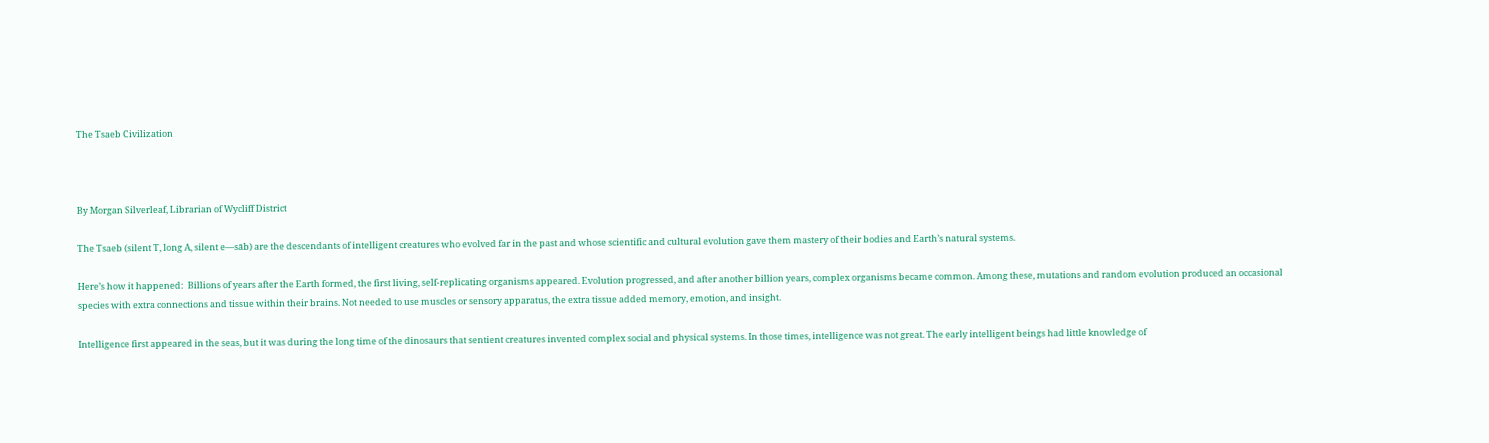The Tsaeb Civilization



By Morgan Silverleaf, Librarian of Wycliff District

The Tsaeb (silent T, long A, silent e—sāb) are the descendants of intelligent creatures who evolved far in the past and whose scientific and cultural evolution gave them mastery of their bodies and Earth’s natural systems.

Here’s how it happened:  Billions of years after the Earth formed, the first living, self-replicating organisms appeared. Evolution progressed, and after another billion years, complex organisms became common. Among these, mutations and random evolution produced an occasional species with extra connections and tissue within their brains. Not needed to use muscles or sensory apparatus, the extra tissue added memory, emotion, and insight.

Intelligence first appeared in the seas, but it was during the long time of the dinosaurs that sentient creatures invented complex social and physical systems. In those times, intelligence was not great. The early intelligent beings had little knowledge of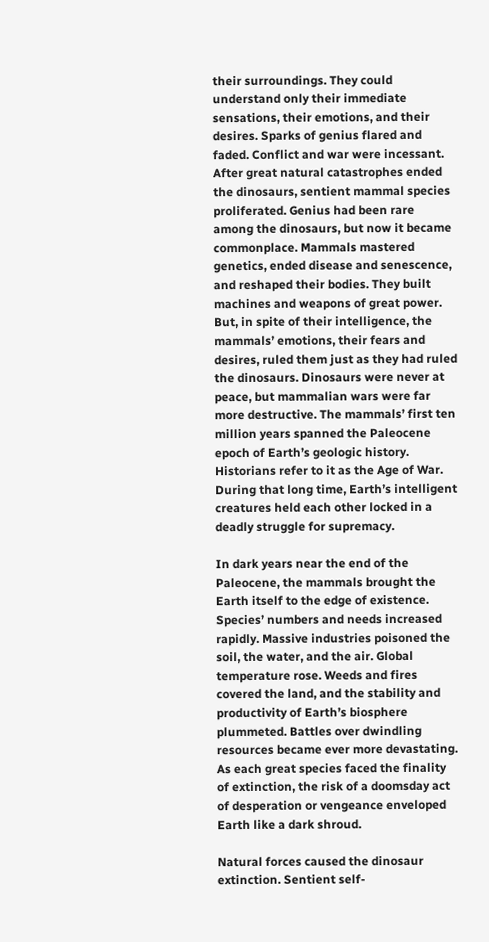their surroundings. They could understand only their immediate sensations, their emotions, and their desires. Sparks of genius flared and faded. Conflict and war were incessant.
After great natural catastrophes ended the dinosaurs, sentient mammal species proliferated. Genius had been rare among the dinosaurs, but now it became commonplace. Mammals mastered genetics, ended disease and senescence, and reshaped their bodies. They built machines and weapons of great power. But, in spite of their intelligence, the mammals’ emotions, their fears and desires, ruled them just as they had ruled the dinosaurs. Dinosaurs were never at peace, but mammalian wars were far more destructive. The mammals’ first ten million years spanned the Paleocene epoch of Earth’s geologic history. Historians refer to it as the Age of War. During that long time, Earth’s intelligent creatures held each other locked in a deadly struggle for supremacy.

In dark years near the end of the Paleocene, the mammals brought the Earth itself to the edge of existence. Species’ numbers and needs increased rapidly. Massive industries poisoned the soil, the water, and the air. Global temperature rose. Weeds and fires covered the land, and the stability and productivity of Earth’s biosphere plummeted. Battles over dwindling resources became ever more devastating. As each great species faced the finality of extinction, the risk of a doomsday act of desperation or vengeance enveloped Earth like a dark shroud.

Natural forces caused the dinosaur extinction. Sentient self-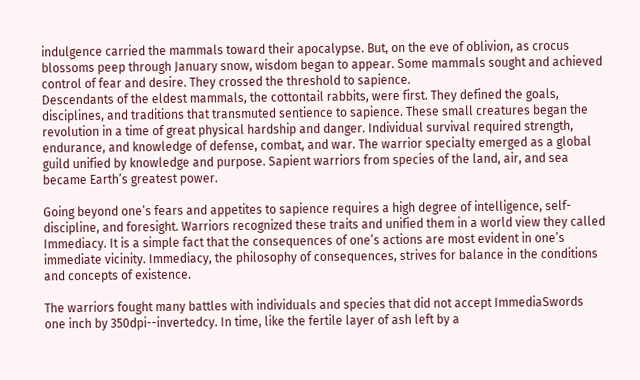indulgence carried the mammals toward their apocalypse. But, on the eve of oblivion, as crocus blossoms peep through January snow, wisdom began to appear. Some mammals sought and achieved control of fear and desire. They crossed the threshold to sapience.
Descendants of the eldest mammals, the cottontail rabbits, were first. They defined the goals, disciplines, and traditions that transmuted sentience to sapience. These small creatures began the revolution in a time of great physical hardship and danger. Individual survival required strength, endurance, and knowledge of defense, combat, and war. The warrior specialty emerged as a global guild unified by knowledge and purpose. Sapient warriors from species of the land, air, and sea became Earth’s greatest power.

Going beyond one’s fears and appetites to sapience requires a high degree of intelligence, self-discipline, and foresight. Warriors recognized these traits and unified them in a world view they called Immediacy. It is a simple fact that the consequences of one’s actions are most evident in one’s immediate vicinity. Immediacy, the philosophy of consequences, strives for balance in the conditions and concepts of existence.

The warriors fought many battles with individuals and species that did not accept ImmediaSwords one inch by 350dpi--invertedcy. In time, like the fertile layer of ash left by a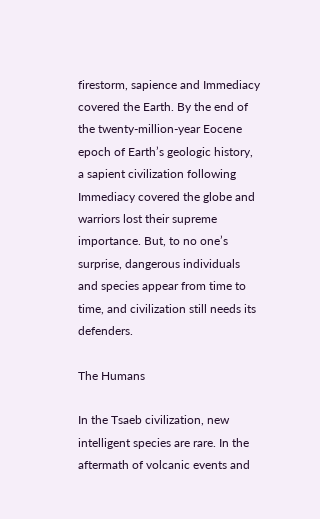firestorm, sapience and Immediacy covered the Earth. By the end of the twenty-million-year Eocene epoch of Earth’s geologic history, a sapient civilization following Immediacy covered the globe and warriors lost their supreme importance. But, to no one’s surprise, dangerous individuals and species appear from time to time, and civilization still needs its defenders.

The Humans

In the Tsaeb civilization, new intelligent species are rare. In the aftermath of volcanic events and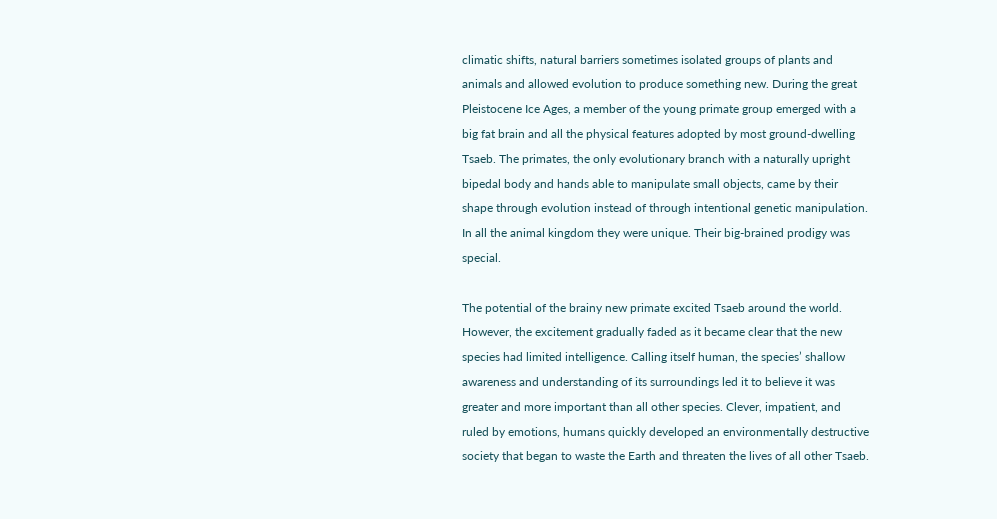climatic shifts, natural barriers sometimes isolated groups of plants and animals and allowed evolution to produce something new. During the great Pleistocene Ice Ages, a member of the young primate group emerged with a big fat brain and all the physical features adopted by most ground-dwelling Tsaeb. The primates, the only evolutionary branch with a naturally upright bipedal body and hands able to manipulate small objects, came by their shape through evolution instead of through intentional genetic manipulation. In all the animal kingdom they were unique. Their big-brained prodigy was special.

The potential of the brainy new primate excited Tsaeb around the world. However, the excitement gradually faded as it became clear that the new species had limited intelligence. Calling itself human, the species’ shallow awareness and understanding of its surroundings led it to believe it was greater and more important than all other species. Clever, impatient, and ruled by emotions, humans quickly developed an environmentally destructive society that began to waste the Earth and threaten the lives of all other Tsaeb.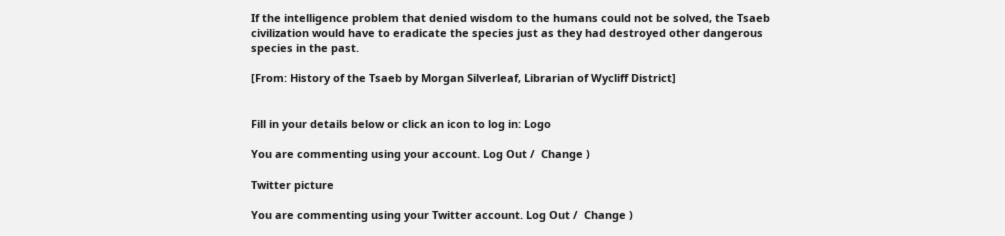If the intelligence problem that denied wisdom to the humans could not be solved, the Tsaeb civilization would have to eradicate the species just as they had destroyed other dangerous species in the past.

[From: History of the Tsaeb by Morgan Silverleaf, Librarian of Wycliff District]


Fill in your details below or click an icon to log in: Logo

You are commenting using your account. Log Out /  Change )

Twitter picture

You are commenting using your Twitter account. Log Out /  Change )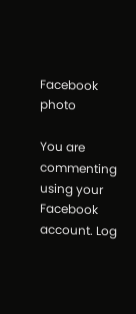Facebook photo

You are commenting using your Facebook account. Log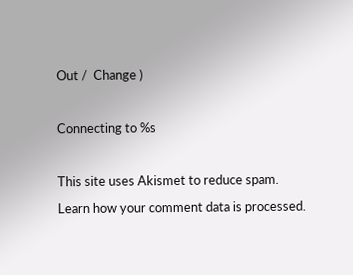Out /  Change )

Connecting to %s

This site uses Akismet to reduce spam. Learn how your comment data is processed.